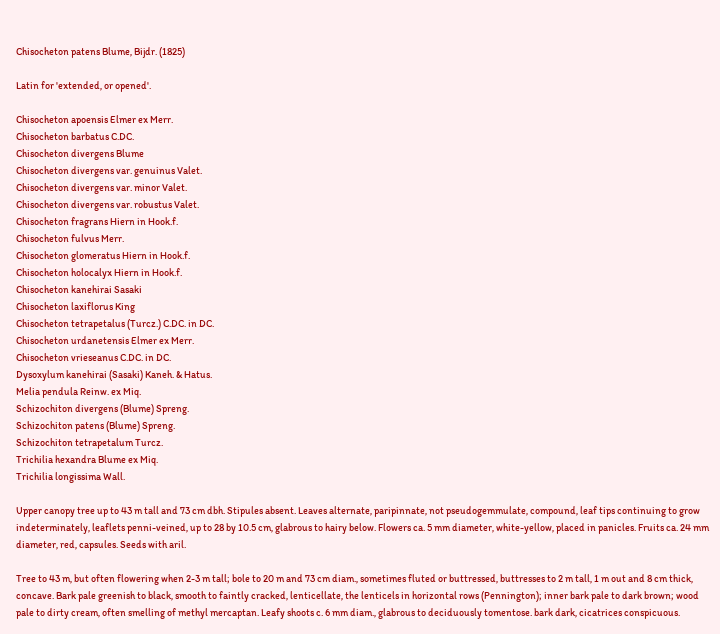Chisocheton patens Blume, Bijdr. (1825)

Latin for 'extended, or opened'.

Chisocheton apoensis Elmer ex Merr.
Chisocheton barbatus C.DC.
Chisocheton divergens Blume
Chisocheton divergens var. genuinus Valet.
Chisocheton divergens var. minor Valet.
Chisocheton divergens var. robustus Valet.
Chisocheton fragrans Hiern in Hook.f.
Chisocheton fulvus Merr.
Chisocheton glomeratus Hiern in Hook.f.
Chisocheton holocalyx Hiern in Hook.f.
Chisocheton kanehirai Sasaki
Chisocheton laxiflorus King
Chisocheton tetrapetalus (Turcz.) C.DC. in DC.
Chisocheton urdanetensis Elmer ex Merr.
Chisocheton vrieseanus C.DC. in DC.
Dysoxylum kanehirai (Sasaki) Kaneh. & Hatus.
Melia pendula Reinw. ex Miq.
Schizochiton divergens (Blume) Spreng.
Schizochiton patens (Blume) Spreng.
Schizochiton tetrapetalum Turcz.
Trichilia hexandra Blume ex Miq.
Trichilia longissima Wall.

Upper canopy tree up to 43 m tall and 73 cm dbh. Stipules absent. Leaves alternate, paripinnate, not pseudogemmulate, compound, leaf tips continuing to grow indeterminately, leaflets penni-veined, up to 28 by 10.5 cm, glabrous to hairy below. Flowers ca. 5 mm diameter, white-yellow, placed in panicles. Fruits ca. 24 mm diameter, red, capsules. Seeds with aril.

Tree to 43 m, but often flowering when 2-3 m tall; bole to 20 m and 73 cm diam., sometimes fluted or buttressed, buttresses to 2 m tall, 1 m out and 8 cm thick, concave. Bark pale greenish to black, smooth to faintly cracked, lenticellate, the lenticels in horizontal rows (Pennington); inner bark pale to dark brown; wood pale to dirty cream, often smelling of methyl mercaptan. Leafy shoots c. 6 mm diam., glabrous to deciduously tomentose. bark dark, cicatrices conspicuous.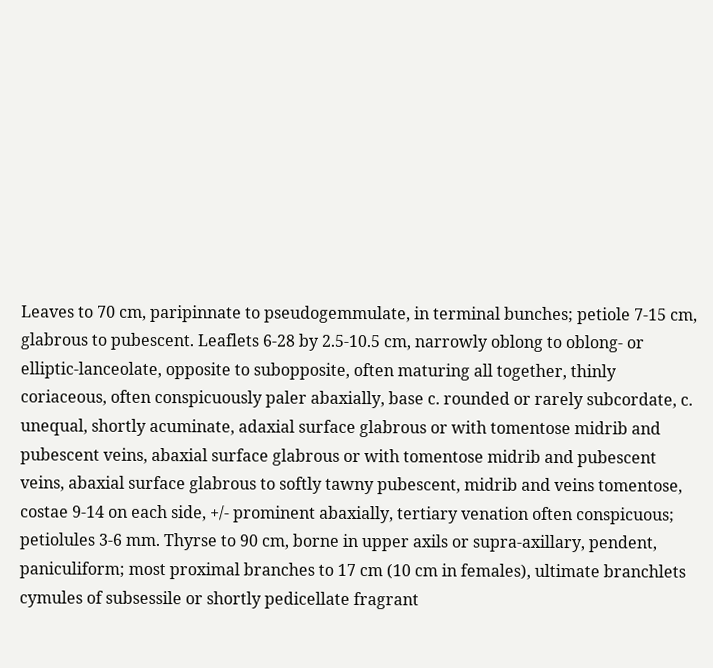Leaves to 70 cm, paripinnate to pseudogemmulate, in terminal bunches; petiole 7-15 cm, glabrous to pubescent. Leaflets 6-28 by 2.5-10.5 cm, narrowly oblong to oblong- or elliptic-lanceolate, opposite to subopposite, often maturing all together, thinly coriaceous, often conspicuously paler abaxially, base c. rounded or rarely subcordate, c. unequal, shortly acuminate, adaxial surface glabrous or with tomentose midrib and pubescent veins, abaxial surface glabrous or with tomentose midrib and pubescent veins, abaxial surface glabrous to softly tawny pubescent, midrib and veins tomentose, costae 9-14 on each side, +/- prominent abaxially, tertiary venation often conspicuous; petiolules 3-6 mm. Thyrse to 90 cm, borne in upper axils or supra-axillary, pendent, paniculiform; most proximal branches to 17 cm (10 cm in females), ultimate branchlets cymules of subsessile or shortly pedicellate fragrant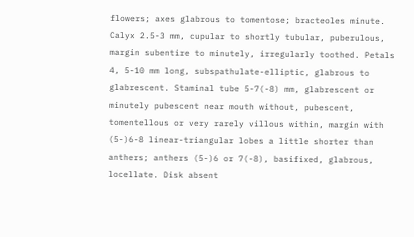flowers; axes glabrous to tomentose; bracteoles minute. Calyx 2.5-3 mm, cupular to shortly tubular, puberulous, margin subentire to minutely, irregularly toothed. Petals 4, 5-10 mm long, subspathulate-elliptic, glabrous to glabrescent. Staminal tube 5-7(-8) mm, glabrescent or minutely pubescent near mouth without, pubescent, tomentellous or very rarely villous within, margin with (5-)6-8 linear-triangular lobes a little shorter than anthers; anthers (5-)6 or 7(-8), basifixed, glabrous, locellate. Disk absent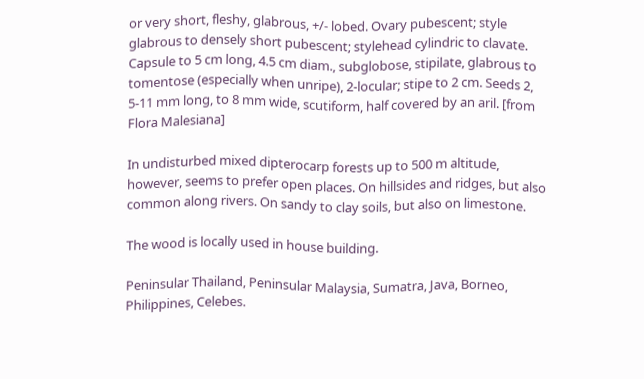or very short, fleshy, glabrous, +/- lobed. Ovary pubescent; style glabrous to densely short pubescent; stylehead cylindric to clavate. Capsule to 5 cm long, 4.5 cm diam., subglobose, stipilate, glabrous to tomentose (especially when unripe), 2-locular; stipe to 2 cm. Seeds 2, 5-11 mm long, to 8 mm wide, scutiform, half covered by an aril. [from Flora Malesiana]

In undisturbed mixed dipterocarp forests up to 500 m altitude, however, seems to prefer open places. On hillsides and ridges, but also common along rivers. On sandy to clay soils, but also on limestone.

The wood is locally used in house building.

Peninsular Thailand, Peninsular Malaysia, Sumatra, Java, Borneo, Philippines, Celebes.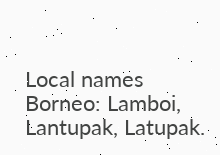Local names
Borneo: Lamboi, Lantupak, Latupak.